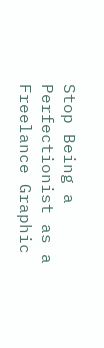Stop Being a Perfectionist as a Freelance Graphic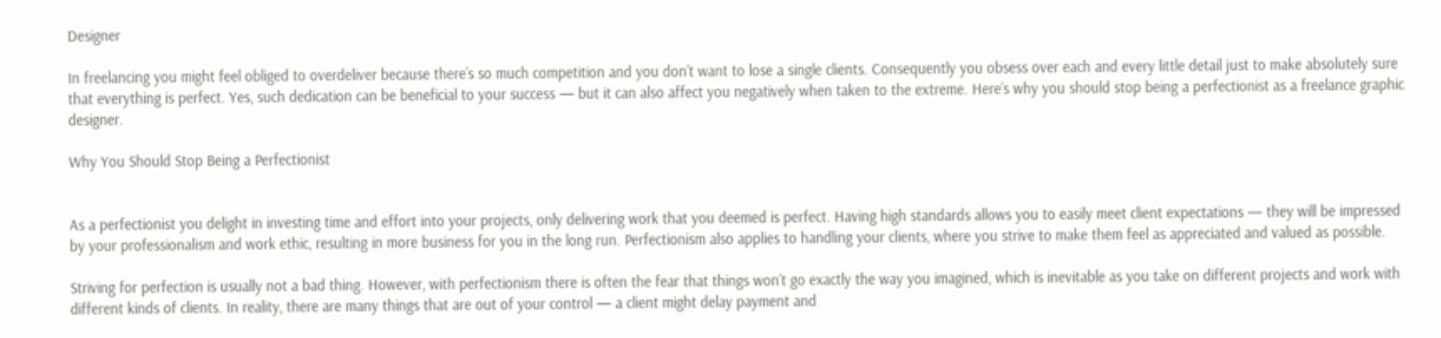Designer

In freelancing you might feel obliged to overdeliver because there’s so much competition and you don’t want to lose a single clients. Consequently you obsess over each and every little detail just to make absolutely sure that everything is perfect. Yes, such dedication can be beneficial to your success — but it can also affect you negatively when taken to the extreme. Here’s why you should stop being a perfectionist as a freelance graphic designer.

Why You Should Stop Being a Perfectionist


As a perfectionist you delight in investing time and effort into your projects, only delivering work that you deemed is perfect. Having high standards allows you to easily meet client expectations — they will be impressed by your professionalism and work ethic, resulting in more business for you in the long run. Perfectionism also applies to handling your clients, where you strive to make them feel as appreciated and valued as possible.

Striving for perfection is usually not a bad thing. However, with perfectionism there is often the fear that things won’t go exactly the way you imagined, which is inevitable as you take on different projects and work with different kinds of clients. In reality, there are many things that are out of your control — a client might delay payment and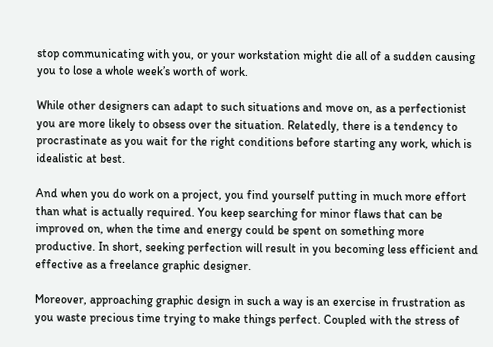stop communicating with you, or your workstation might die all of a sudden causing you to lose a whole week’s worth of work.

While other designers can adapt to such situations and move on, as a perfectionist you are more likely to obsess over the situation. Relatedly, there is a tendency to procrastinate as you wait for the right conditions before starting any work, which is idealistic at best.

And when you do work on a project, you find yourself putting in much more effort than what is actually required. You keep searching for minor flaws that can be improved on, when the time and energy could be spent on something more productive. In short, seeking perfection will result in you becoming less efficient and effective as a freelance graphic designer.

Moreover, approaching graphic design in such a way is an exercise in frustration as you waste precious time trying to make things perfect. Coupled with the stress of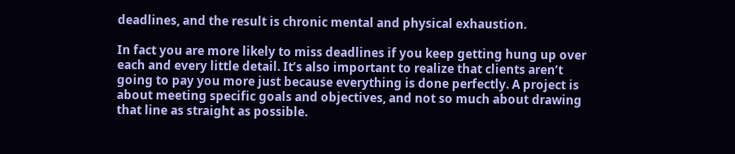deadlines, and the result is chronic mental and physical exhaustion.

In fact you are more likely to miss deadlines if you keep getting hung up over each and every little detail. It’s also important to realize that clients aren’t going to pay you more just because everything is done perfectly. A project is about meeting specific goals and objectives, and not so much about drawing that line as straight as possible.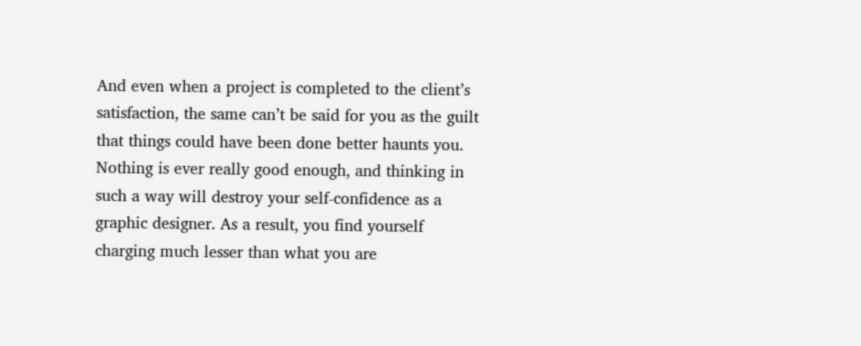And even when a project is completed to the client’s satisfaction, the same can’t be said for you as the guilt that things could have been done better haunts you. Nothing is ever really good enough, and thinking in such a way will destroy your self-confidence as a graphic designer. As a result, you find yourself charging much lesser than what you are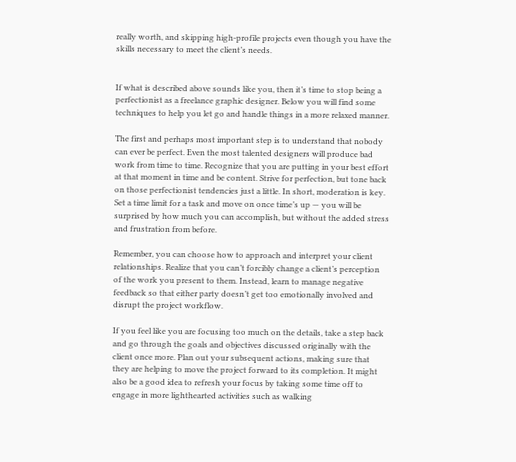really worth, and skipping high-profile projects even though you have the skills necessary to meet the client’s needs.


If what is described above sounds like you, then it’s time to stop being a perfectionist as a freelance graphic designer. Below you will find some techniques to help you let go and handle things in a more relaxed manner.

The first and perhaps most important step is to understand that nobody can ever be perfect. Even the most talented designers will produce bad work from time to time. Recognize that you are putting in your best effort at that moment in time and be content. Strive for perfection, but tone back on those perfectionist tendencies just a little. In short, moderation is key. Set a time limit for a task and move on once time’s up — you will be surprised by how much you can accomplish, but without the added stress and frustration from before.

Remember, you can choose how to approach and interpret your client relationships. Realize that you can’t forcibly change a client’s perception of the work you present to them. Instead, learn to manage negative feedback so that either party doesn’t get too emotionally involved and disrupt the project workflow.

If you feel like you are focusing too much on the details, take a step back and go through the goals and objectives discussed originally with the client once more. Plan out your subsequent actions, making sure that they are helping to move the project forward to its completion. It might also be a good idea to refresh your focus by taking some time off to engage in more lighthearted activities such as walking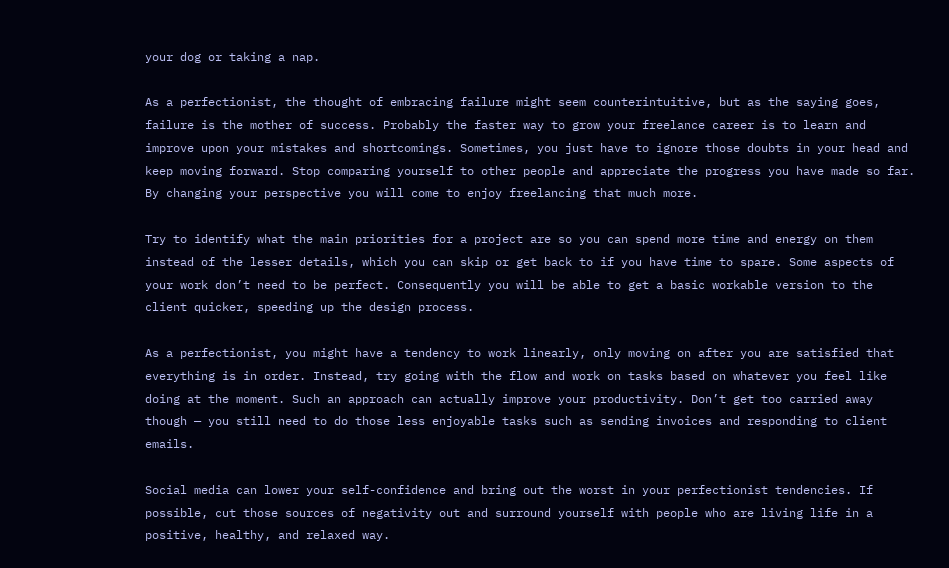your dog or taking a nap.

As a perfectionist, the thought of embracing failure might seem counterintuitive, but as the saying goes, failure is the mother of success. Probably the faster way to grow your freelance career is to learn and improve upon your mistakes and shortcomings. Sometimes, you just have to ignore those doubts in your head and keep moving forward. Stop comparing yourself to other people and appreciate the progress you have made so far. By changing your perspective you will come to enjoy freelancing that much more.

Try to identify what the main priorities for a project are so you can spend more time and energy on them instead of the lesser details, which you can skip or get back to if you have time to spare. Some aspects of your work don’t need to be perfect. Consequently you will be able to get a basic workable version to the client quicker, speeding up the design process.

As a perfectionist, you might have a tendency to work linearly, only moving on after you are satisfied that everything is in order. Instead, try going with the flow and work on tasks based on whatever you feel like doing at the moment. Such an approach can actually improve your productivity. Don’t get too carried away though — you still need to do those less enjoyable tasks such as sending invoices and responding to client emails.

Social media can lower your self-confidence and bring out the worst in your perfectionist tendencies. If possible, cut those sources of negativity out and surround yourself with people who are living life in a positive, healthy, and relaxed way.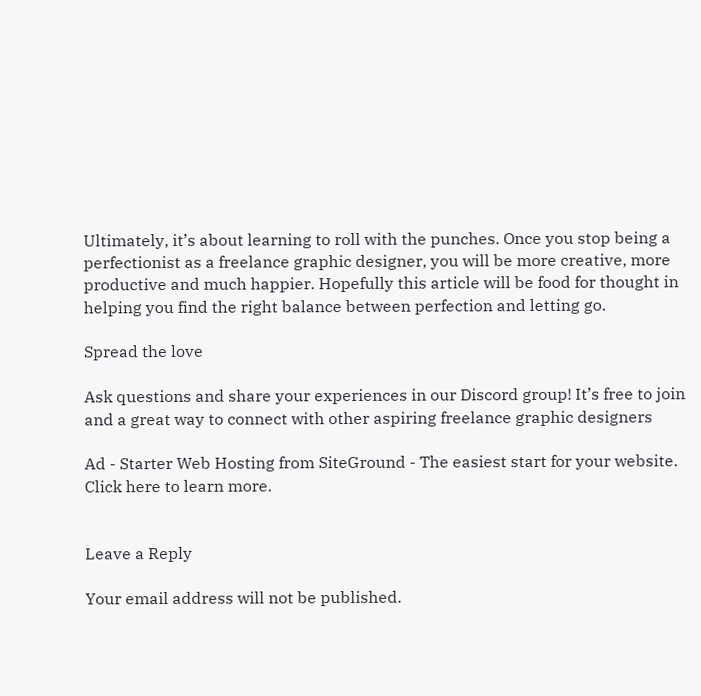Ultimately, it’s about learning to roll with the punches. Once you stop being a perfectionist as a freelance graphic designer, you will be more creative, more productive and much happier. Hopefully this article will be food for thought in helping you find the right balance between perfection and letting go.

Spread the love

Ask questions and share your experiences in our Discord group! It’s free to join and a great way to connect with other aspiring freelance graphic designers

Ad - Starter Web Hosting from SiteGround - The easiest start for your website. Click here to learn more.


Leave a Reply

Your email address will not be published.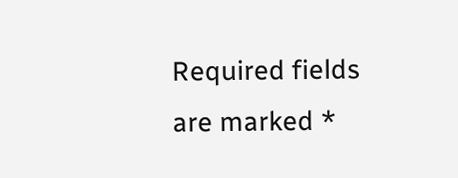Required fields are marked *